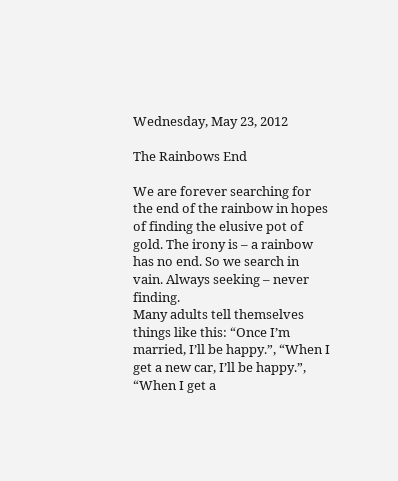Wednesday, May 23, 2012

The Rainbows End

We are forever searching for the end of the rainbow in hopes of finding the elusive pot of gold. The irony is – a rainbow has no end. So we search in vain. Always seeking – never finding.
Many adults tell themselves things like this: “Once I’m married, I’ll be happy.”, “When I get a new car, I’ll be happy.”, “When I get a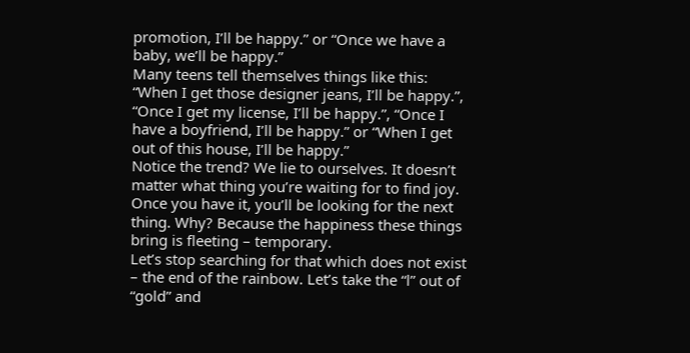promotion, I’ll be happy.” or “Once we have a baby, we’ll be happy.”
Many teens tell themselves things like this: “When I get those designer jeans, I’ll be happy.”, “Once I get my license, I’ll be happy.”, “Once I have a boyfriend, I’ll be happy.” or “When I get out of this house, I’ll be happy.”
Notice the trend? We lie to ourselves. It doesn’t matter what thing you’re waiting for to find joy. Once you have it, you’ll be looking for the next thing. Why? Because the happiness these things bring is fleeting – temporary.
Let’s stop searching for that which does not exist – the end of the rainbow. Let’s take the “l” out of “gold” and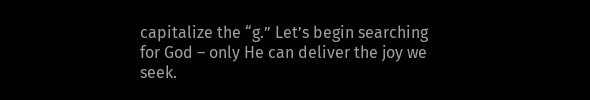capitalize the “g.” Let’s begin searching for God – only He can deliver the joy we seek.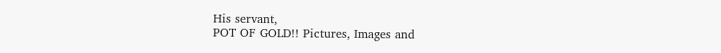His servant,
POT OF GOLD!! Pictures, Images and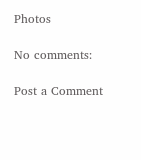Photos

No comments:

Post a Comment